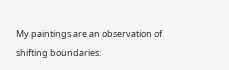My paintings are an observation of shifting boundaries: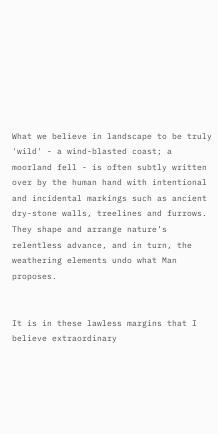What we believe in landscape to be truly 'wild' - a wind-blasted coast; a moorland fell - is often subtly written over by the human hand with intentional and incidental markings such as ancient dry-stone walls, treelines and furrows. They shape and arrange nature’s relentless advance, and in turn, the weathering elements undo what Man proposes.


It is in these lawless margins that I believe extraordinary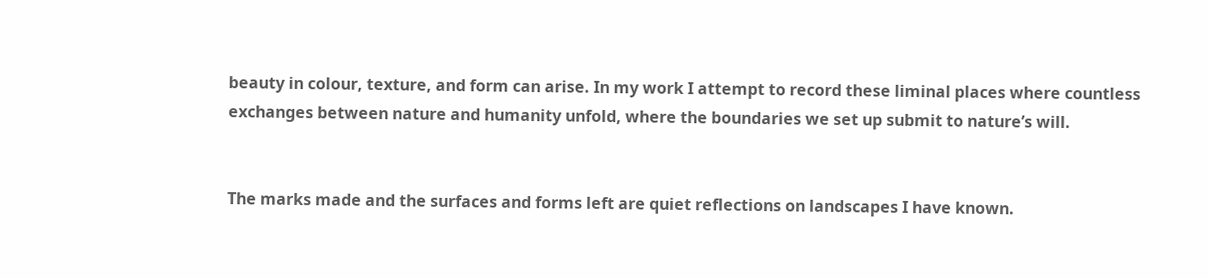beauty in colour, texture, and form can arise. In my work I attempt to record these liminal places where countless exchanges between nature and humanity unfold, where the boundaries we set up submit to nature’s will.


The marks made and the surfaces and forms left are quiet reflections on landscapes I have known.